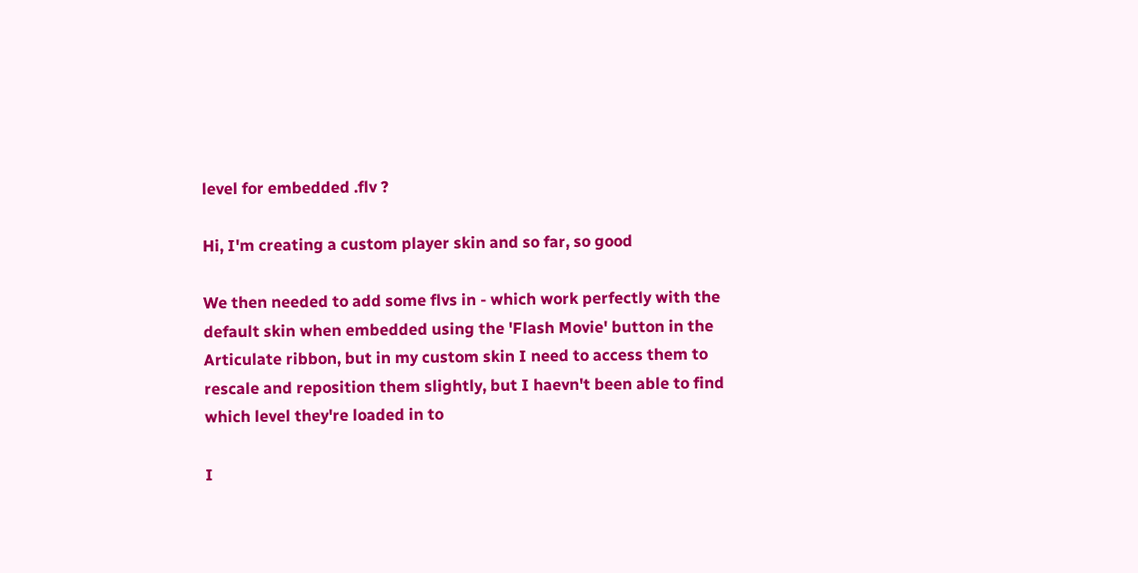level for embedded .flv ?

Hi, I'm creating a custom player skin and so far, so good

We then needed to add some flvs in - which work perfectly with the default skin when embedded using the 'Flash Movie' button in the Articulate ribbon, but in my custom skin I need to access them to rescale and reposition them slightly, but I haevn't been able to find which level they're loaded in to

I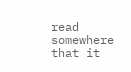read somewhere that it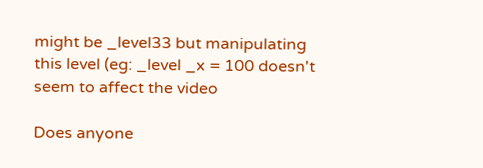might be _level33 but manipulating this level (eg: _level _x = 100 doesn't seem to affect the video

Does anyone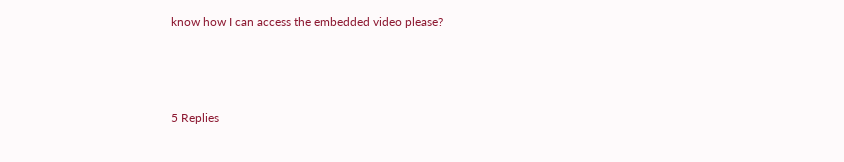know how I can access the embedded video please?



5 Replies